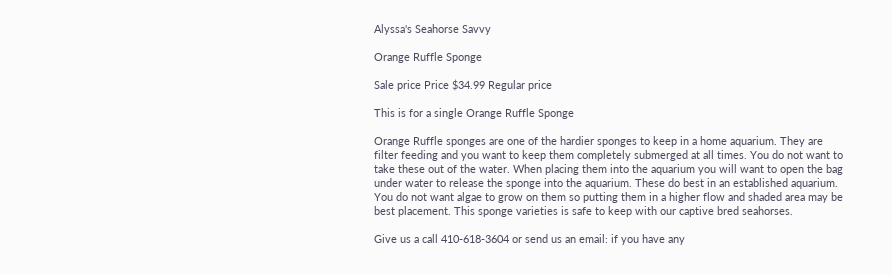Alyssa's Seahorse Savvy

Orange Ruffle Sponge

Sale price Price $34.99 Regular price

This is for a single Orange Ruffle Sponge

Orange Ruffle sponges are one of the hardier sponges to keep in a home aquarium. They are filter feeding and you want to keep them completely submerged at all times. You do not want to take these out of the water. When placing them into the aquarium you will want to open the bag under water to release the sponge into the aquarium. These do best in an established aquarium. You do not want algae to grow on them so putting them in a higher flow and shaded area may be best placement. This sponge varieties is safe to keep with our captive bred seahorses.

Give us a call 410-618-3604 or send us an email: if you have any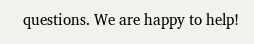questions. We are happy to help!